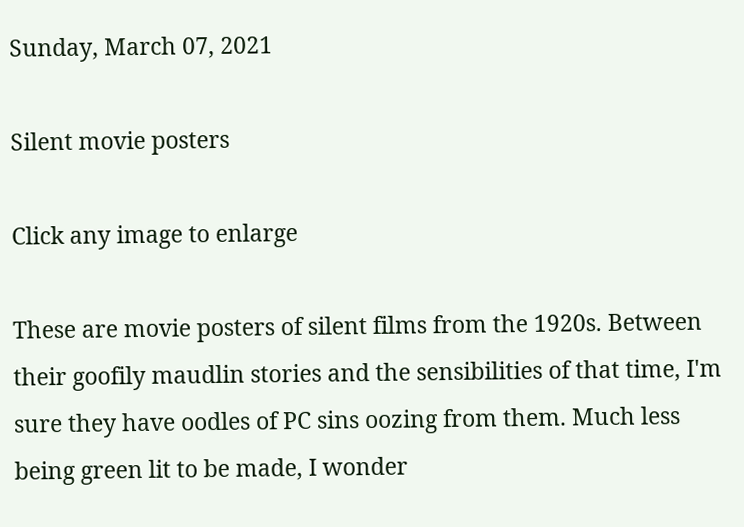Sunday, March 07, 2021

Silent movie posters

Click any image to enlarge

These are movie posters of silent films from the 1920s. Between their goofily maudlin stories and the sensibilities of that time, I'm sure they have oodles of PC sins oozing from them. Much less being green lit to be made, I wonder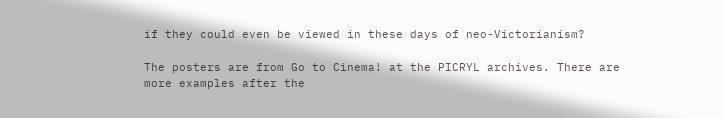if they could even be viewed in these days of neo-Victorianism?

The posters are from Go to Cinema! at the PICRYL archives. There are more examples after the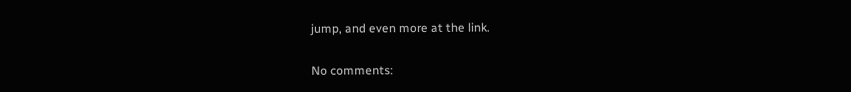jump, and even more at the link.

No comments: